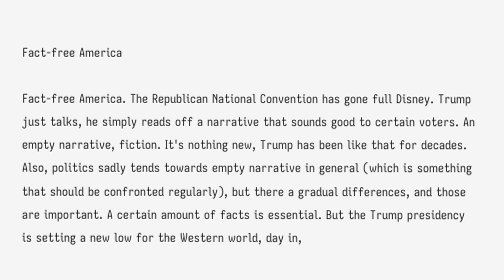Fact-free America

Fact-free America. The Republican National Convention has gone full Disney. Trump just talks, he simply reads off a narrative that sounds good to certain voters. An empty narrative, fiction. It's nothing new, Trump has been like that for decades. Also, politics sadly tends towards empty narrative in general (which is something that should be confronted regularly), but there a gradual differences, and those are important. A certain amount of facts is essential. But the Trump presidency is setting a new low for the Western world, day in,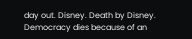day out. Disney. Death by Disney. Democracy dies because of an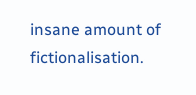insane amount of fictionalisation.